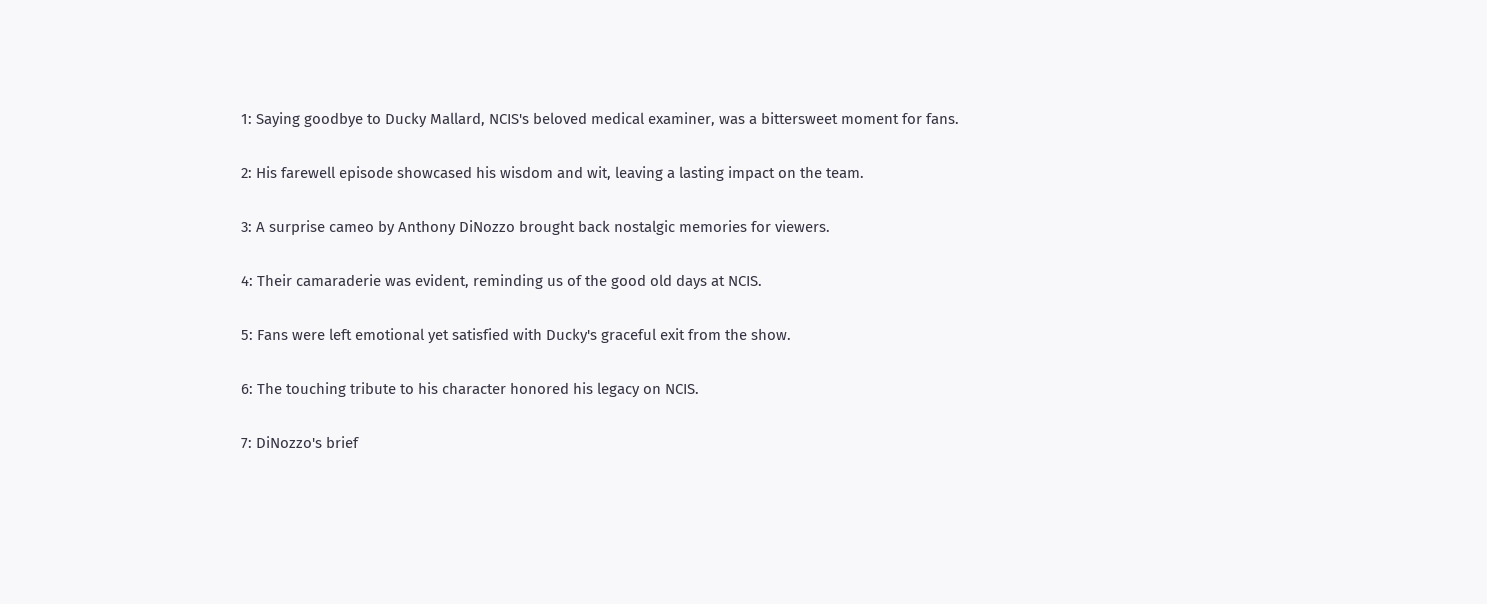1: Saying goodbye to Ducky Mallard, NCIS's beloved medical examiner, was a bittersweet moment for fans.

2: His farewell episode showcased his wisdom and wit, leaving a lasting impact on the team.

3: A surprise cameo by Anthony DiNozzo brought back nostalgic memories for viewers.

4: Their camaraderie was evident, reminding us of the good old days at NCIS.

5: Fans were left emotional yet satisfied with Ducky's graceful exit from the show.

6: The touching tribute to his character honored his legacy on NCIS.

7: DiNozzo's brief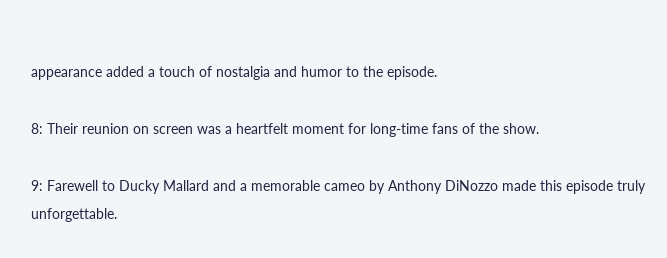appearance added a touch of nostalgia and humor to the episode.

8: Their reunion on screen was a heartfelt moment for long-time fans of the show.

9: Farewell to Ducky Mallard and a memorable cameo by Anthony DiNozzo made this episode truly unforgettable.